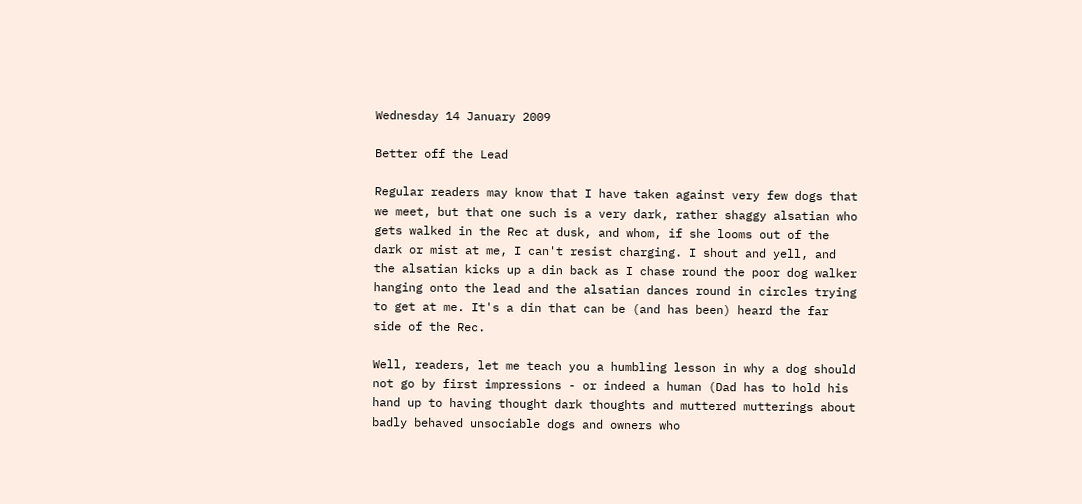Wednesday 14 January 2009

Better off the Lead

Regular readers may know that I have taken against very few dogs that we meet, but that one such is a very dark, rather shaggy alsatian who gets walked in the Rec at dusk, and whom, if she looms out of the dark or mist at me, I can't resist charging. I shout and yell, and the alsatian kicks up a din back as I chase round the poor dog walker hanging onto the lead and the alsatian dances round in circles trying to get at me. It's a din that can be (and has been) heard the far side of the Rec.

Well, readers, let me teach you a humbling lesson in why a dog should not go by first impressions - or indeed a human (Dad has to hold his hand up to having thought dark thoughts and muttered mutterings about badly behaved unsociable dogs and owners who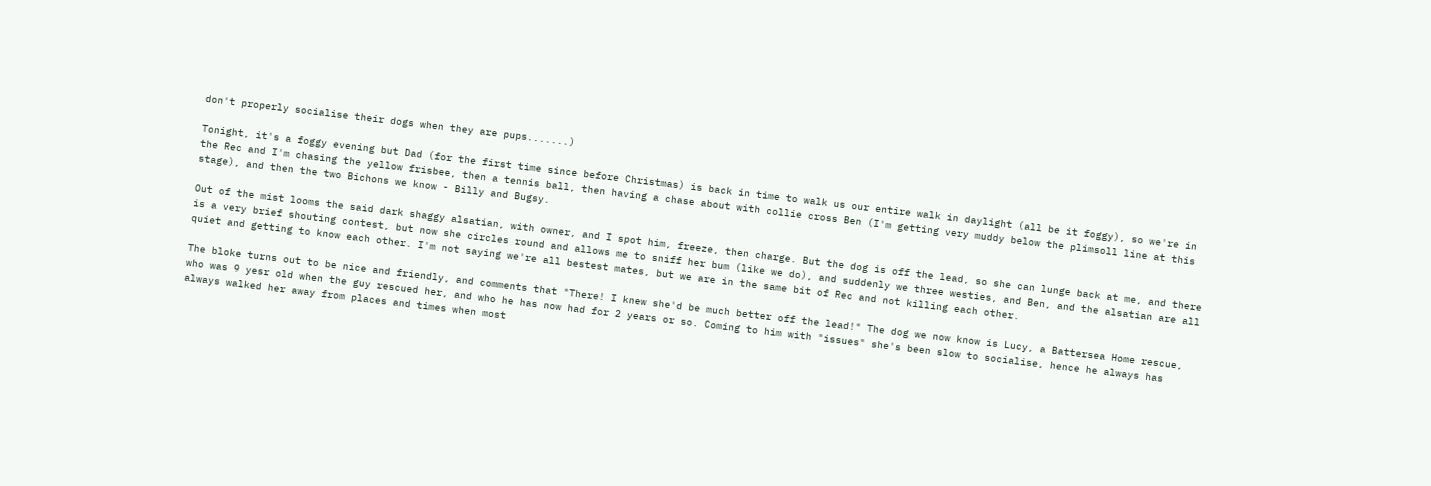don't properly socialise their dogs when they are pups.......)

Tonight, it's a foggy evening but Dad (for the first time since before Christmas) is back in time to walk us our entire walk in daylight (all be it foggy), so we're in the Rec and I'm chasing the yellow frisbee, then a tennis ball, then having a chase about with collie cross Ben (I'm getting very muddy below the plimsoll line at this stage), and then the two Bichons we know - Billy and Bugsy.

Out of the mist looms the said dark shaggy alsatian, with owner, and I spot him, freeze, then charge. But the dog is off the lead, so she can lunge back at me, and there is a very brief shouting contest, but now she circles round and allows me to sniff her bum (like we do), and suddenly we three westies, and Ben, and the alsatian are all quiet and getting to know each other. I'm not saying we're all bestest mates, but we are in the same bit of Rec and not killing each other.

The bloke turns out to be nice and friendly, and comments that "There! I knew she'd be much better off the lead!" The dog we now know is Lucy, a Battersea Home rescue, who was 9 yesr old when the guy rescued her, and who he has now had for 2 years or so. Coming to him with "issues" she's been slow to socialise, hence he always has always walked her away from places and times when most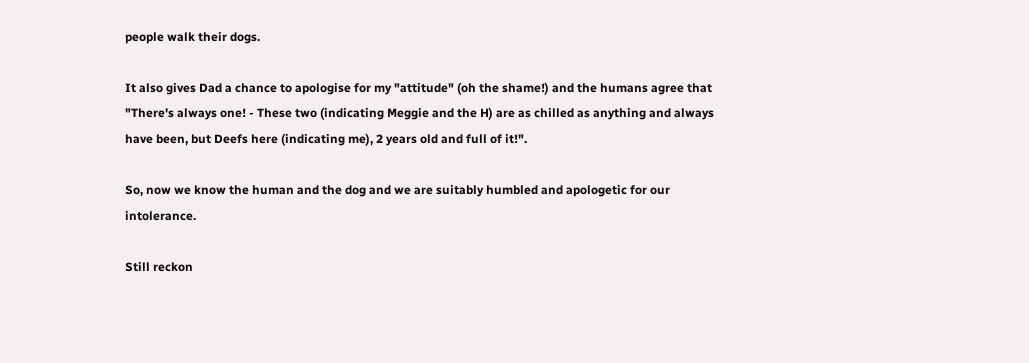people walk their dogs.

It also gives Dad a chance to apologise for my "attitude" (oh the shame!) and the humans agree that "There's always one! - These two (indicating Meggie and the H) are as chilled as anything and always have been, but Deefs here (indicating me), 2 years old and full of it!".

So, now we know the human and the dog and we are suitably humbled and apologetic for our intolerance.

Still reckon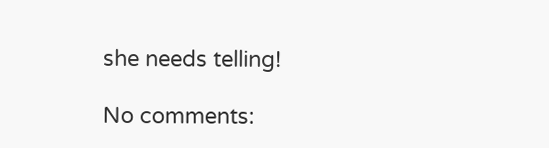she needs telling!

No comments: